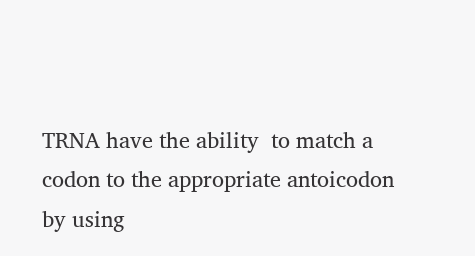TRNA have the ability  to match a codon to the appropriate antoicodon by using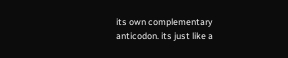its own complementary anticodon. its just like a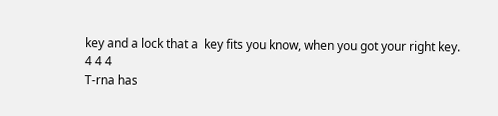key and a lock that a  key fits you know, when you got your right key.
4 4 4
T-rna has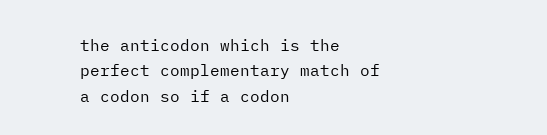the anticodon which is the perfect complementary match of a codon so if a codon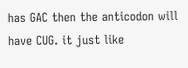has GAC then the anticodon will have CUG. it just like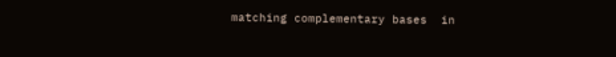matching complementary bases  in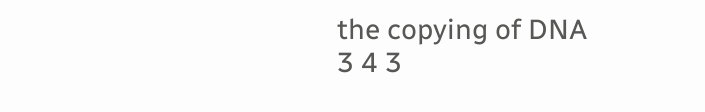the copying of DNA
3 4 3